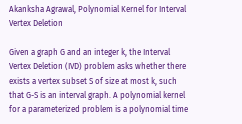Akanksha Agrawal, Polynomial Kernel for Interval Vertex Deletion

Given a graph G and an integer k, the Interval Vertex Deletion (IVD) problem asks whether there exists a vertex subset S of size at most k, such that G-S is an interval graph. A polynomial kernel for a parameterized problem is a polynomial time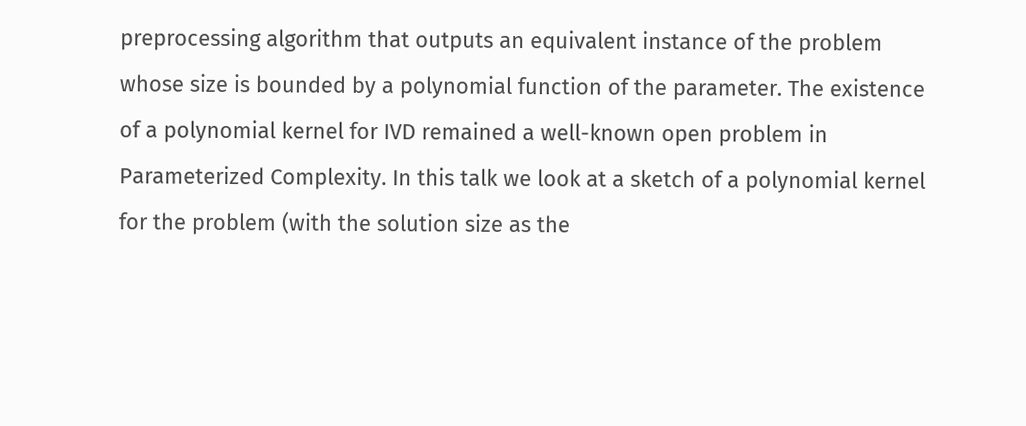preprocessing algorithm that outputs an equivalent instance of the problem whose size is bounded by a polynomial function of the parameter. The existence of a polynomial kernel for IVD remained a well-known open problem in Parameterized Complexity. In this talk we look at a sketch of a polynomial kernel for the problem (with the solution size as the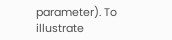parameter). To illustrate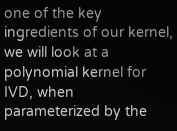one of the key ingredients of our kernel, we will look at a polynomial kernel for IVD, when parameterized by the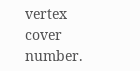vertex cover number.